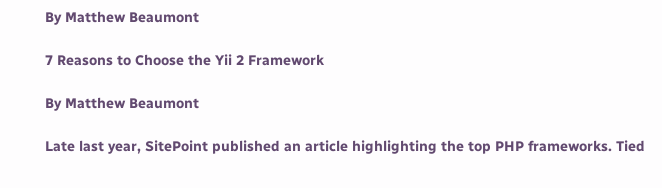By Matthew Beaumont

7 Reasons to Choose the Yii 2 Framework

By Matthew Beaumont

Late last year, SitePoint published an article highlighting the top PHP frameworks. Tied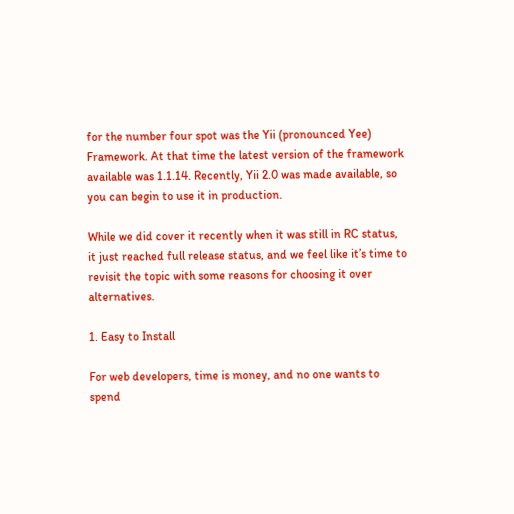for the number four spot was the Yii (pronounced Yee) Framework. At that time the latest version of the framework available was 1.1.14. Recently, Yii 2.0 was made available, so you can begin to use it in production.

While we did cover it recently when it was still in RC status, it just reached full release status, and we feel like it’s time to revisit the topic with some reasons for choosing it over alternatives.

1. Easy to Install

For web developers, time is money, and no one wants to spend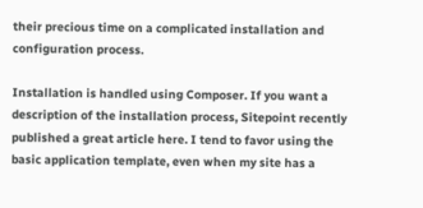their precious time on a complicated installation and configuration process.

Installation is handled using Composer. If you want a description of the installation process, Sitepoint recently published a great article here. I tend to favor using the basic application template, even when my site has a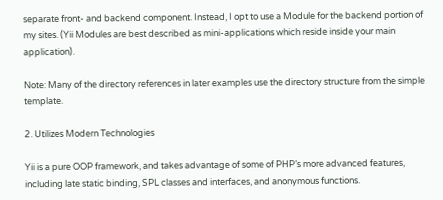separate front- and backend component. Instead, I opt to use a Module for the backend portion of my sites. (Yii Modules are best described as mini-applications which reside inside your main application).

Note: Many of the directory references in later examples use the directory structure from the simple template.

2. Utilizes Modern Technologies

Yii is a pure OOP framework, and takes advantage of some of PHP’s more advanced features, including late static binding, SPL classes and interfaces, and anonymous functions.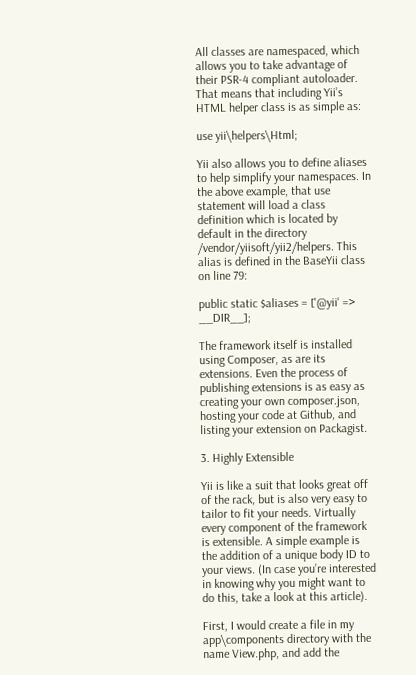All classes are namespaced, which allows you to take advantage of their PSR-4 compliant autoloader. That means that including Yii’s HTML helper class is as simple as:

use yii\helpers\Html;

Yii also allows you to define aliases to help simplify your namespaces. In the above example, that use statement will load a class definition which is located by default in the directory /vendor/yiisoft/yii2/helpers. This alias is defined in the BaseYii class on line 79:

public static $aliases = ['@yii' => __DIR__];

The framework itself is installed using Composer, as are its extensions. Even the process of publishing extensions is as easy as creating your own composer.json, hosting your code at Github, and listing your extension on Packagist.

3. Highly Extensible

Yii is like a suit that looks great off of the rack, but is also very easy to tailor to fit your needs. Virtually every component of the framework is extensible. A simple example is the addition of a unique body ID to your views. (In case you’re interested in knowing why you might want to do this, take a look at this article).

First, I would create a file in my app\components directory with the name View.php, and add the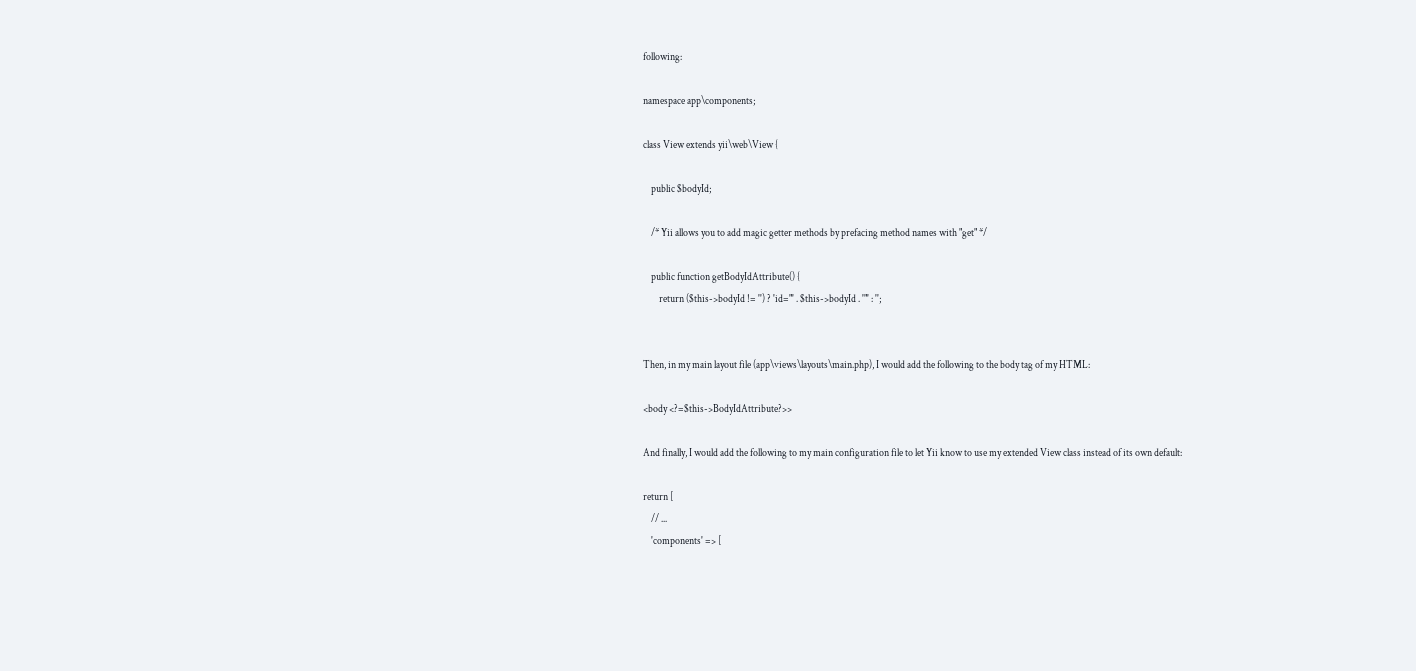following:

namespace app\components;

class View extends yii\web\View {

    public $bodyId;

    /* Yii allows you to add magic getter methods by prefacing method names with "get" */

    public function getBodyIdAttribute() {
        return ($this->bodyId != '') ? 'id="' . $this->bodyId . '"' : '';


Then, in my main layout file (app\views\layouts\main.php), I would add the following to the body tag of my HTML:

<body <?=$this->BodyIdAttribute?>>

And finally, I would add the following to my main configuration file to let Yii know to use my extended View class instead of its own default:

return [
    // ...
    'components' => [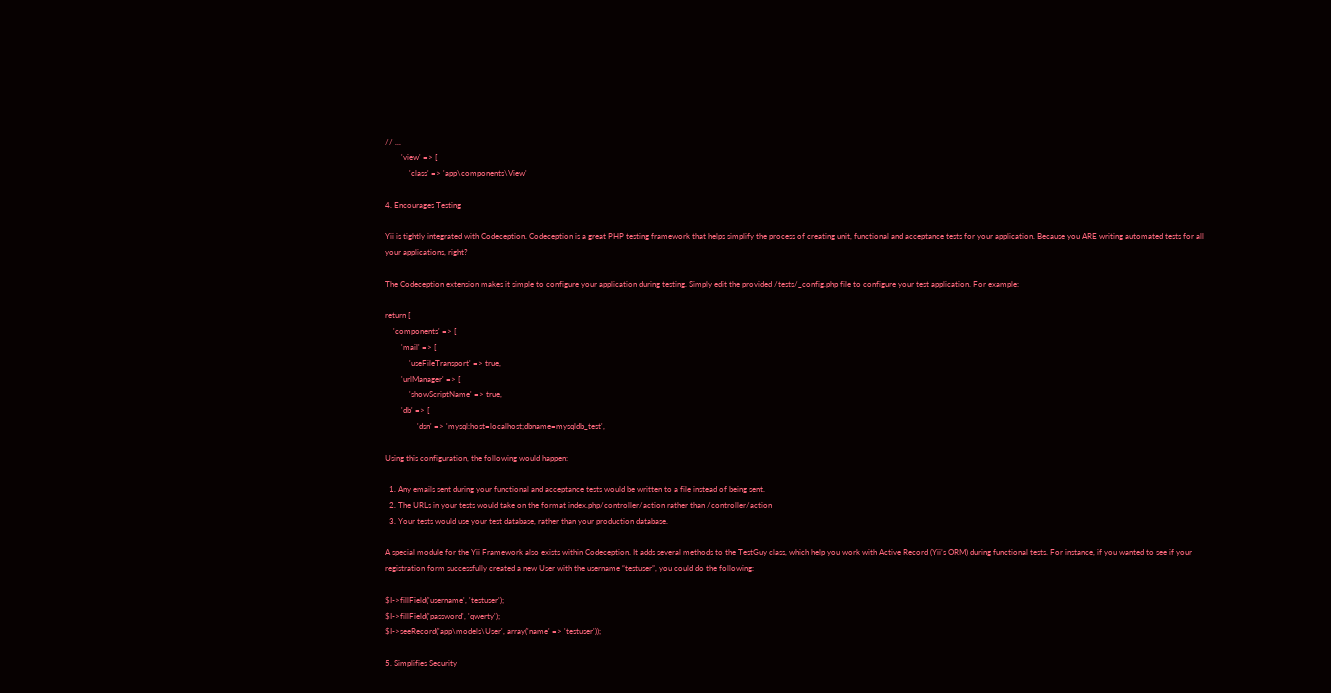// ...
        'view' => [
            'class' => 'app\components\View'

4. Encourages Testing

Yii is tightly integrated with Codeception. Codeception is a great PHP testing framework that helps simplify the process of creating unit, functional and acceptance tests for your application. Because you ARE writing automated tests for all your applications, right?

The Codeception extension makes it simple to configure your application during testing. Simply edit the provided /tests/_config.php file to configure your test application. For example:

return [
    'components' => [
        'mail' => [
            'useFileTransport' => true,
        'urlManager' => [
            'showScriptName' => true,
        'db' => [
                'dsn' => 'mysql:host=localhost;dbname=mysqldb_test',

Using this configuration, the following would happen:

  1. Any emails sent during your functional and acceptance tests would be written to a file instead of being sent.
  2. The URLs in your tests would take on the format index.php/controller/action rather than /controller/action
  3. Your tests would use your test database, rather than your production database.

A special module for the Yii Framework also exists within Codeception. It adds several methods to the TestGuy class, which help you work with Active Record (Yii’s ORM) during functional tests. For instance, if you wanted to see if your registration form successfully created a new User with the username “testuser”, you could do the following:

$I->fillField('username', 'testuser');
$I->fillField('password', 'qwerty');
$I->seeRecord('app\models\User', array('name' => 'testuser'));

5. Simplifies Security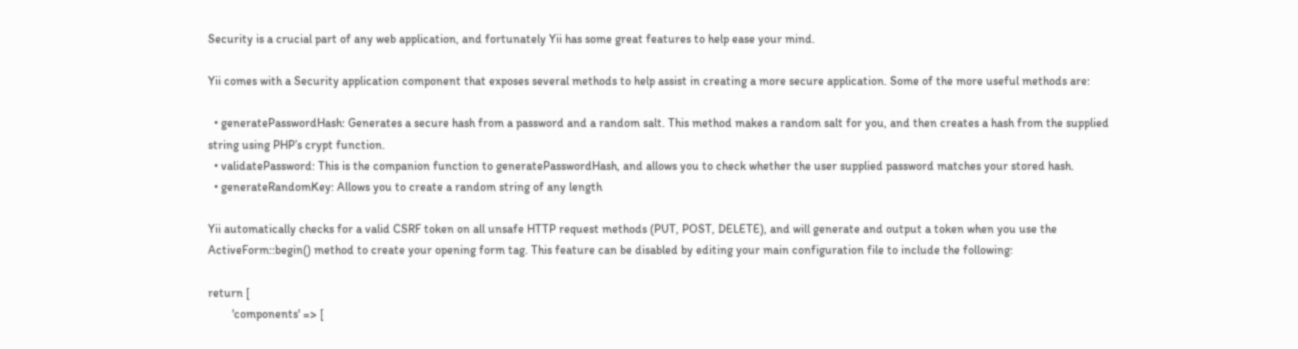Security is a crucial part of any web application, and fortunately Yii has some great features to help ease your mind.

Yii comes with a Security application component that exposes several methods to help assist in creating a more secure application. Some of the more useful methods are:

  • generatePasswordHash: Generates a secure hash from a password and a random salt. This method makes a random salt for you, and then creates a hash from the supplied string using PHP’s crypt function.
  • validatePassword: This is the companion function to generatePasswordHash, and allows you to check whether the user supplied password matches your stored hash.
  • generateRandomKey: Allows you to create a random string of any length

Yii automatically checks for a valid CSRF token on all unsafe HTTP request methods (PUT, POST, DELETE), and will generate and output a token when you use the ActiveForm::begin() method to create your opening form tag. This feature can be disabled by editing your main configuration file to include the following:

return [
        'components' => [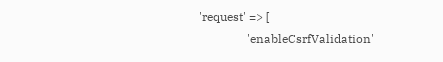'request' => [
                'enableCsrfValidation'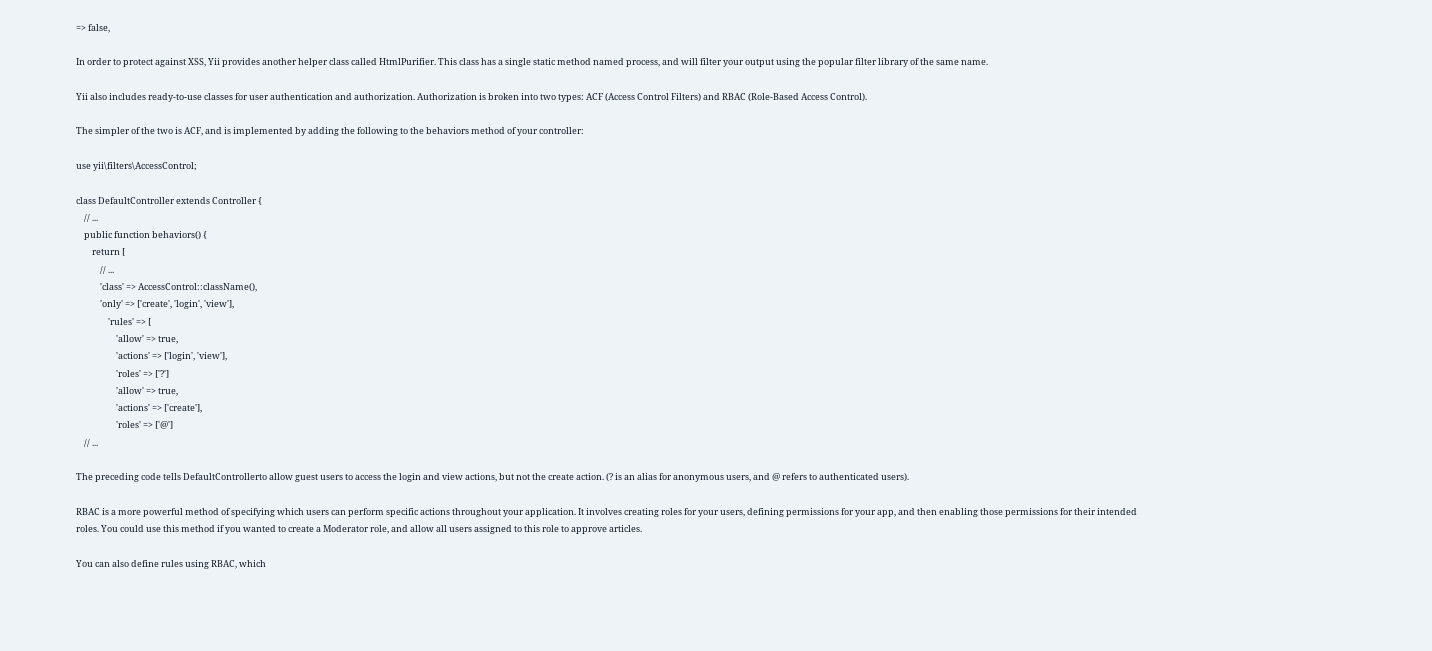=> false,

In order to protect against XSS, Yii provides another helper class called HtmlPurifier. This class has a single static method named process, and will filter your output using the popular filter library of the same name.

Yii also includes ready-to-use classes for user authentication and authorization. Authorization is broken into two types: ACF (Access Control Filters) and RBAC (Role-Based Access Control).

The simpler of the two is ACF, and is implemented by adding the following to the behaviors method of your controller:

use yii\filters\AccessControl;

class DefaultController extends Controller {
    // ...
    public function behaviors() {
        return [
            // ...
            'class' => AccessControl::className(),
            'only' => ['create', 'login', 'view'],
                'rules' => [
                    'allow' => true,
                    'actions' => ['login', 'view'],
                    'roles' => ['?']
                    'allow' => true,
                    'actions' => ['create'],
                    'roles' => ['@']
    // ...

The preceding code tells DefaultControllerto allow guest users to access the login and view actions, but not the create action. (? is an alias for anonymous users, and @ refers to authenticated users).

RBAC is a more powerful method of specifying which users can perform specific actions throughout your application. It involves creating roles for your users, defining permissions for your app, and then enabling those permissions for their intended roles. You could use this method if you wanted to create a Moderator role, and allow all users assigned to this role to approve articles.

You can also define rules using RBAC, which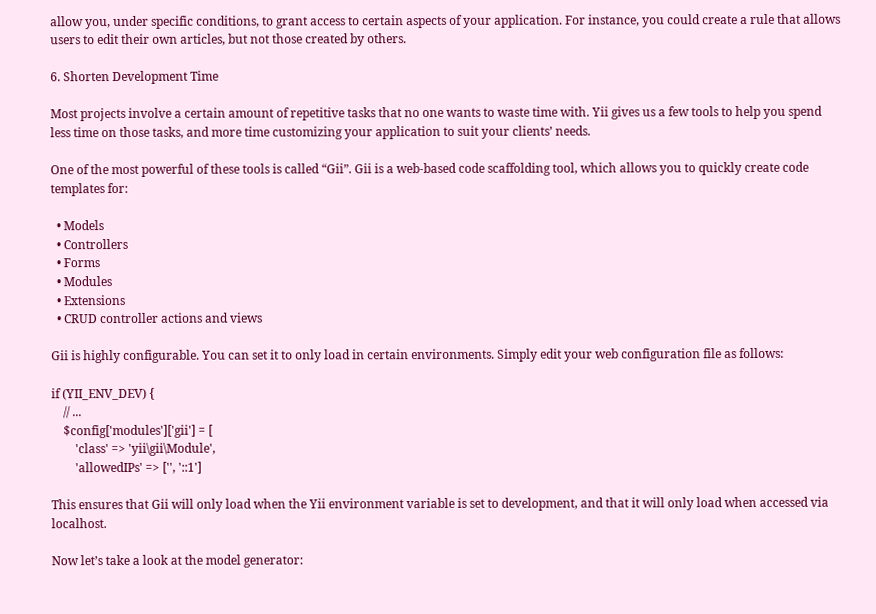allow you, under specific conditions, to grant access to certain aspects of your application. For instance, you could create a rule that allows users to edit their own articles, but not those created by others.

6. Shorten Development Time

Most projects involve a certain amount of repetitive tasks that no one wants to waste time with. Yii gives us a few tools to help you spend less time on those tasks, and more time customizing your application to suit your clients’ needs.

One of the most powerful of these tools is called “Gii”. Gii is a web-based code scaffolding tool, which allows you to quickly create code templates for:

  • Models
  • Controllers
  • Forms
  • Modules
  • Extensions
  • CRUD controller actions and views

Gii is highly configurable. You can set it to only load in certain environments. Simply edit your web configuration file as follows:

if (YII_ENV_DEV) {
    // ...
    $config['modules']['gii'] = [
        'class' => 'yii\gii\Module',
        'allowedIPs' => ['', '::1']

This ensures that Gii will only load when the Yii environment variable is set to development, and that it will only load when accessed via localhost.

Now let’s take a look at the model generator: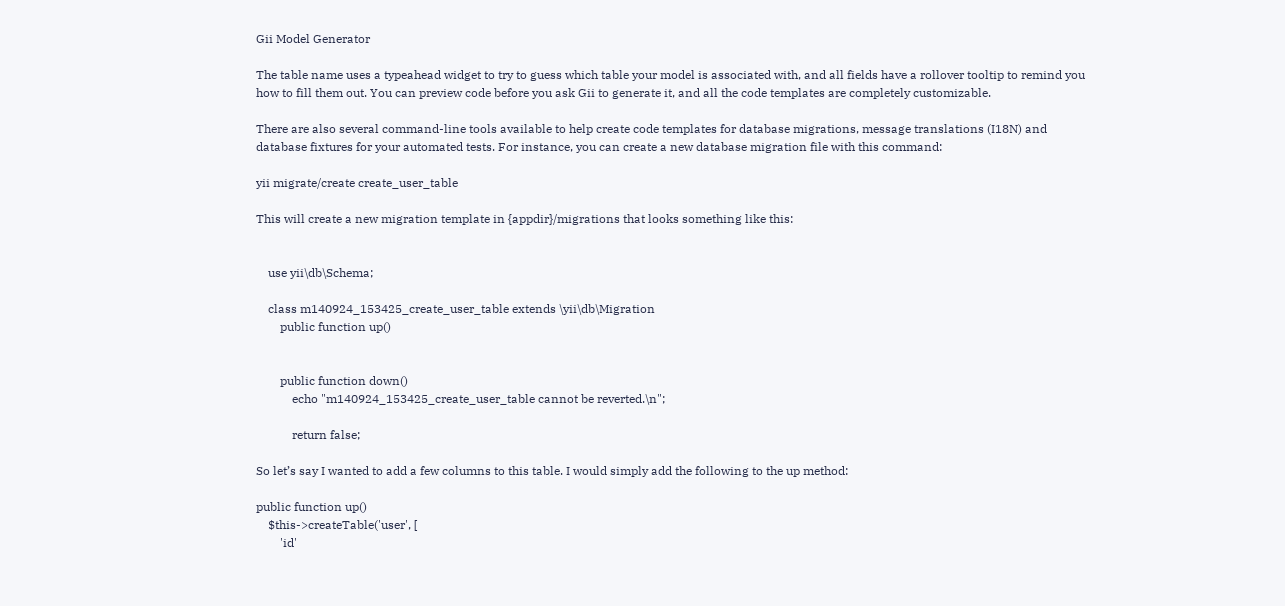Gii Model Generator

The table name uses a typeahead widget to try to guess which table your model is associated with, and all fields have a rollover tooltip to remind you how to fill them out. You can preview code before you ask Gii to generate it, and all the code templates are completely customizable.

There are also several command-line tools available to help create code templates for database migrations, message translations (I18N) and database fixtures for your automated tests. For instance, you can create a new database migration file with this command:

yii migrate/create create_user_table

This will create a new migration template in {appdir}/migrations that looks something like this:


    use yii\db\Schema;

    class m140924_153425_create_user_table extends \yii\db\Migration
        public function up()


        public function down()
            echo "m140924_153425_create_user_table cannot be reverted.\n";

            return false;

So let’s say I wanted to add a few columns to this table. I would simply add the following to the up method:

public function up()
    $this->createTable('user', [
        'id'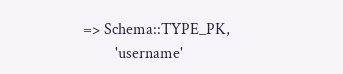=> Schema::TYPE_PK,
        'username'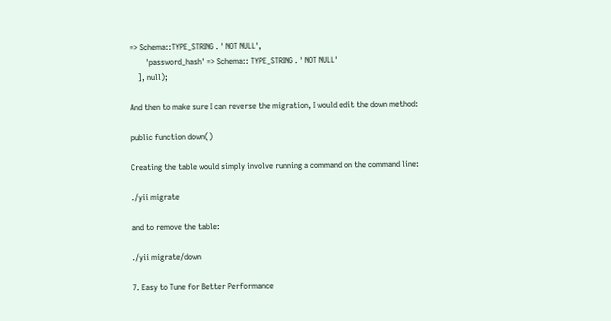=> Schema::TYPE_STRING . ' NOT NULL',
        'password_hash' => Schema:: TYPE_STRING . ' NOT NULL'
    ], null);

And then to make sure I can reverse the migration, I would edit the down method:

public function down()

Creating the table would simply involve running a command on the command line:

./yii migrate

and to remove the table:

./yii migrate/down

7. Easy to Tune for Better Performance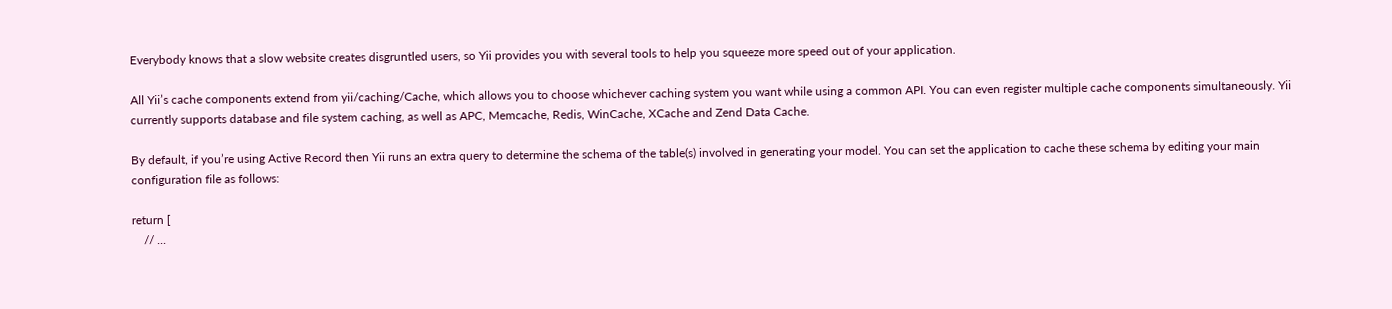Everybody knows that a slow website creates disgruntled users, so Yii provides you with several tools to help you squeeze more speed out of your application.

All Yii’s cache components extend from yii/caching/Cache, which allows you to choose whichever caching system you want while using a common API. You can even register multiple cache components simultaneously. Yii currently supports database and file system caching, as well as APC, Memcache, Redis, WinCache, XCache and Zend Data Cache.

By default, if you’re using Active Record then Yii runs an extra query to determine the schema of the table(s) involved in generating your model. You can set the application to cache these schema by editing your main configuration file as follows:

return [
    // ...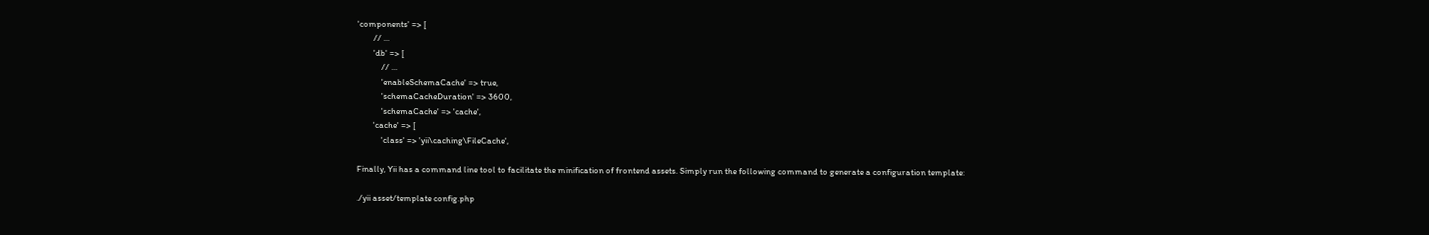'components' => [
        // ...
        'db' => [
            // ...
            'enableSchemaCache' => true,
            'schemaCacheDuration' => 3600,
            'schemaCache' => 'cache',
        'cache' => [
            'class' => 'yii\caching\FileCache',

Finally, Yii has a command line tool to facilitate the minification of frontend assets. Simply run the following command to generate a configuration template:

./yii asset/template config.php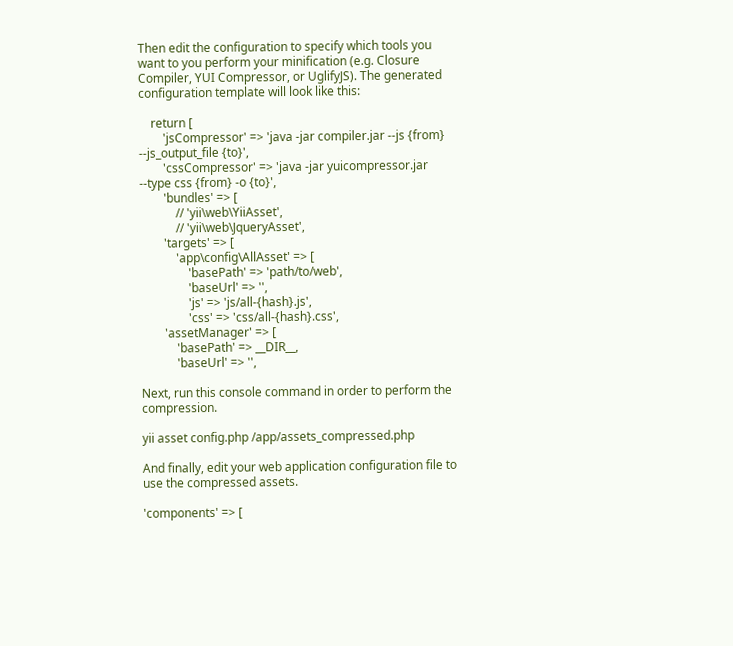Then edit the configuration to specify which tools you want to you perform your minification (e.g. Closure Compiler, YUI Compressor, or UglifyJS). The generated configuration template will look like this:

    return [
        'jsCompressor' => 'java -jar compiler.jar --js {from} --js_output_file {to}',
        'cssCompressor' => 'java -jar yuicompressor.jar --type css {from} -o {to}',
        'bundles' => [
            // 'yii\web\YiiAsset',
            // 'yii\web\JqueryAsset',
        'targets' => [
            'app\config\AllAsset' => [
                'basePath' => 'path/to/web',
                'baseUrl' => '',
                'js' => 'js/all-{hash}.js',
                'css' => 'css/all-{hash}.css',
        'assetManager' => [
            'basePath' => __DIR__,
            'baseUrl' => '',

Next, run this console command in order to perform the compression.

yii asset config.php /app/assets_compressed.php

And finally, edit your web application configuration file to use the compressed assets.

'components' => [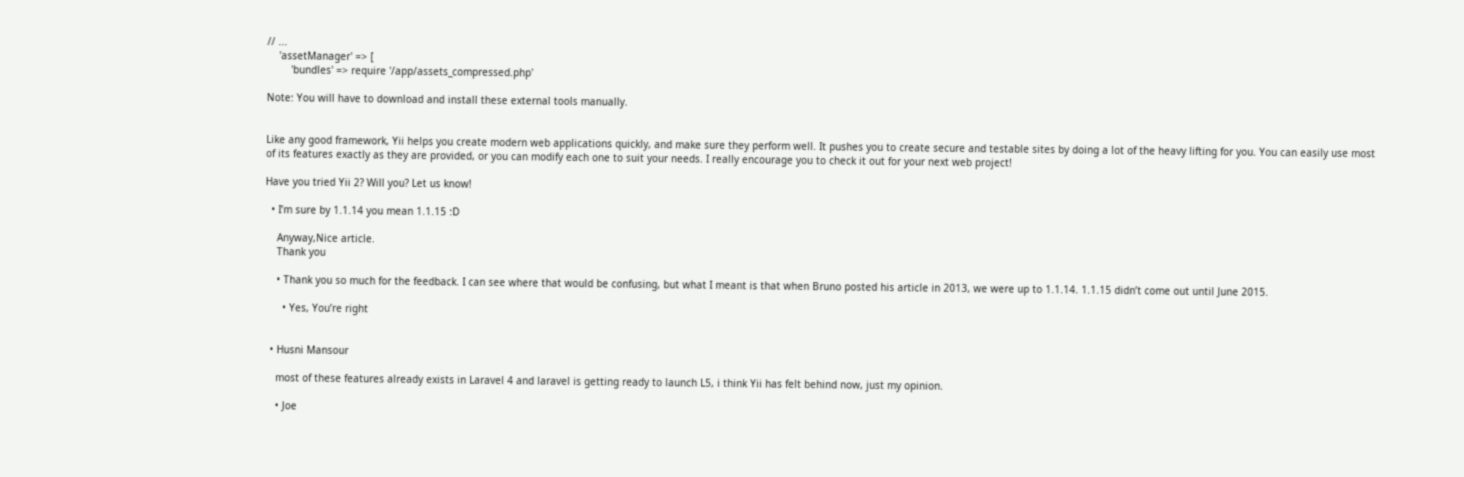// ...
    'assetManager' => [
        'bundles' => require '/app/assets_compressed.php'

Note: You will have to download and install these external tools manually.


Like any good framework, Yii helps you create modern web applications quickly, and make sure they perform well. It pushes you to create secure and testable sites by doing a lot of the heavy lifting for you. You can easily use most of its features exactly as they are provided, or you can modify each one to suit your needs. I really encourage you to check it out for your next web project!

Have you tried Yii 2? Will you? Let us know!

  • I’m sure by 1.1.14 you mean 1.1.15 :D

    Anyway,Nice article.
    Thank you

    • Thank you so much for the feedback. I can see where that would be confusing, but what I meant is that when Bruno posted his article in 2013, we were up to 1.1.14. 1.1.15 didn’t come out until June 2015.

      • Yes, You’re right


  • Husni Mansour

    most of these features already exists in Laravel 4 and laravel is getting ready to launch L5, i think Yii has felt behind now, just my opinion.

    • Joe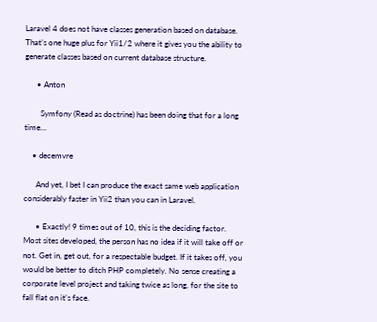Laravel 4 does not have classes generation based on database. That’s one huge plus for Yii1/2 where it gives you the ability to generate classes based on current database structure.

      • Anton

        Symfony (Read as doctrine) has been doing that for a long time…

    • decemvre

      And yet, I bet I can produce the exact same web application considerably faster in Yii2 than you can in Laravel.

      • Exactly! 9 times out of 10, this is the deciding factor. Most sites developed, the person has no idea if it will take off or not. Get in, get out, for a respectable budget. If it takes off, you would be better to ditch PHP completely. No sense creating a corporate level project and taking twice as long, for the site to fall flat on it’s face.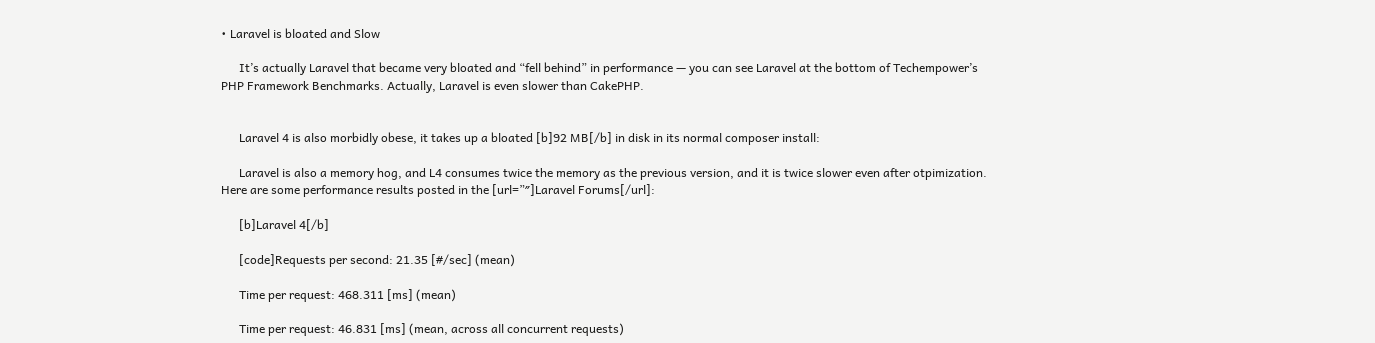• Laravel is bloated and Slow

      It’s actually Laravel that became very bloated and “fell behind” in performance — you can see Laravel at the bottom of Techempower’s PHP Framework Benchmarks. Actually, Laravel is even slower than CakePHP.


      Laravel 4 is also morbidly obese, it takes up a bloated [b]92 MB[/b] in disk in its normal composer install:

      Laravel is also a memory hog, and L4 consumes twice the memory as the previous version, and it is twice slower even after otpimization. Here are some performance results posted in the [url=”″]Laravel Forums[/url]:

      [b]Laravel 4[/b]

      [code]Requests per second: 21.35 [#/sec] (mean)

      Time per request: 468.311 [ms] (mean)

      Time per request: 46.831 [ms] (mean, across all concurrent requests)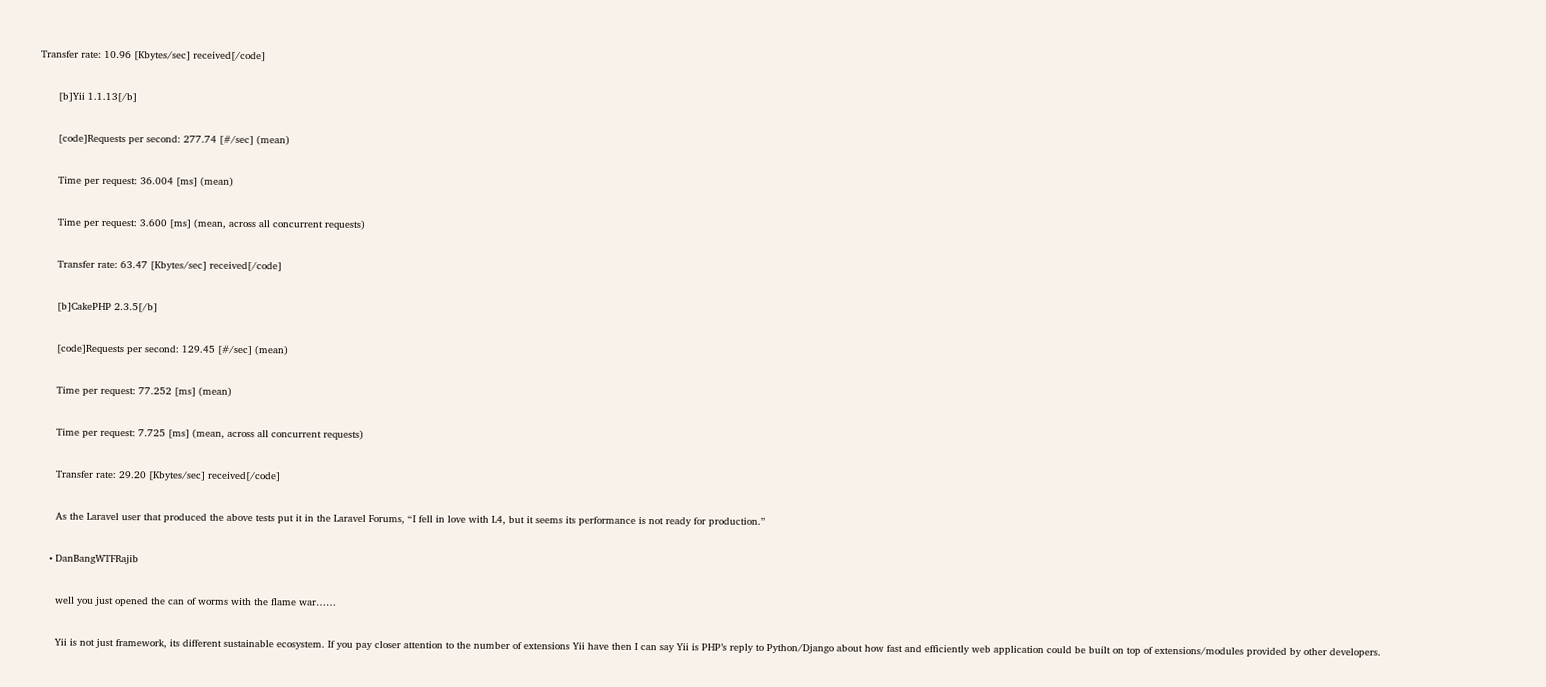Transfer rate: 10.96 [Kbytes/sec] received[/code]

      [b]Yii 1.1.13[/b]

      [code]Requests per second: 277.74 [#/sec] (mean)

      Time per request: 36.004 [ms] (mean)

      Time per request: 3.600 [ms] (mean, across all concurrent requests)

      Transfer rate: 63.47 [Kbytes/sec] received[/code]

      [b]CakePHP 2.3.5[/b]

      [code]Requests per second: 129.45 [#/sec] (mean)

      Time per request: 77.252 [ms] (mean)

      Time per request: 7.725 [ms] (mean, across all concurrent requests)

      Transfer rate: 29.20 [Kbytes/sec] received[/code]

      As the Laravel user that produced the above tests put it in the Laravel Forums, “I fell in love with L4, but it seems its performance is not ready for production.”

    • DanBangWTFRajib

      well you just opened the can of worms with the flame war……

      Yii is not just framework, its different sustainable ecosystem. If you pay closer attention to the number of extensions Yii have then I can say Yii is PHP’s reply to Python/Django about how fast and efficiently web application could be built on top of extensions/modules provided by other developers.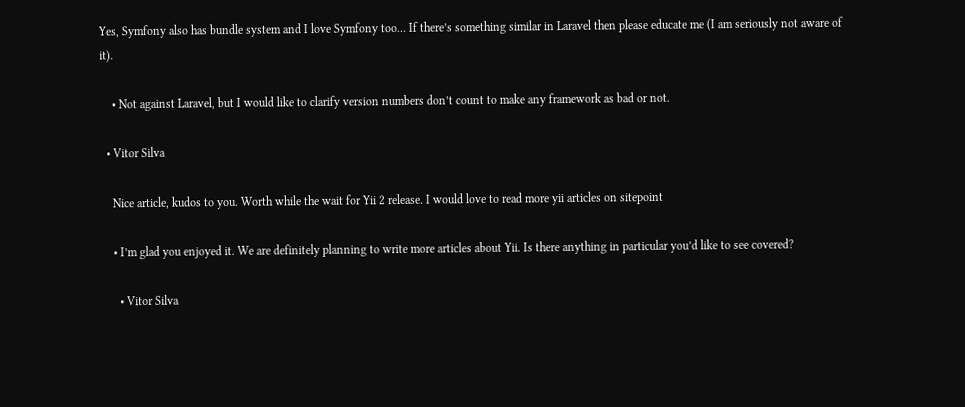Yes, Symfony also has bundle system and I love Symfony too… If there’s something similar in Laravel then please educate me (I am seriously not aware of it).

    • Not against Laravel, but I would like to clarify version numbers don’t count to make any framework as bad or not.

  • Vitor Silva

    Nice article, kudos to you. Worth while the wait for Yii 2 release. I would love to read more yii articles on sitepoint

    • I’m glad you enjoyed it. We are definitely planning to write more articles about Yii. Is there anything in particular you’d like to see covered?

      • Vitor Silva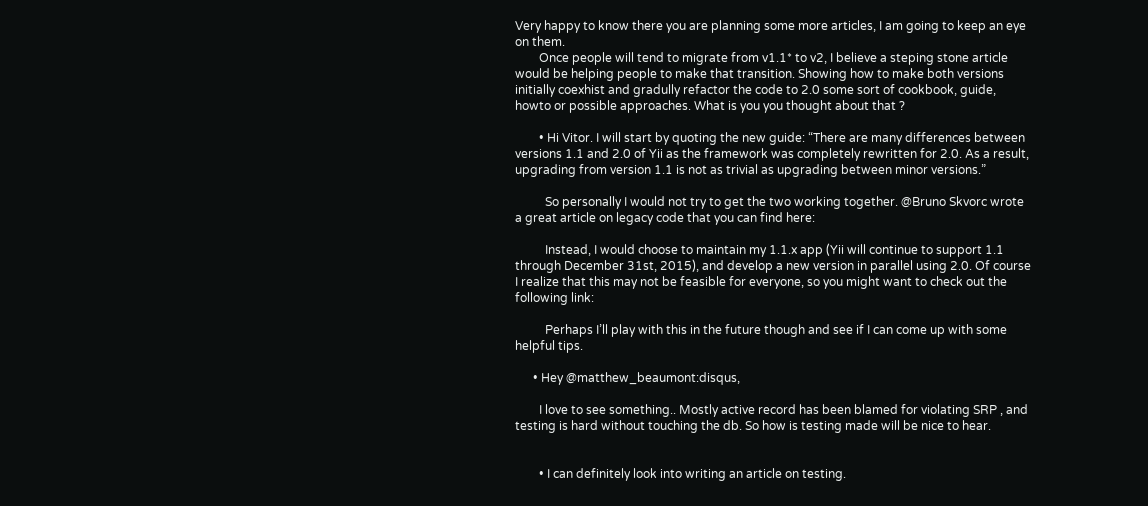Very happy to know there you are planning some more articles, I am going to keep an eye on them.
        Once people will tend to migrate from v1.1* to v2, I believe a steping stone article would be helping people to make that transition. Showing how to make both versions initially coexhist and gradully refactor the code to 2.0 some sort of cookbook, guide, howto or possible approaches. What is you you thought about that ?

        • Hi Vitor. I will start by quoting the new guide: “There are many differences between versions 1.1 and 2.0 of Yii as the framework was completely rewritten for 2.0. As a result, upgrading from version 1.1 is not as trivial as upgrading between minor versions.”

          So personally I would not try to get the two working together. @Bruno Skvorc wrote a great article on legacy code that you can find here:

          Instead, I would choose to maintain my 1.1.x app (Yii will continue to support 1.1 through December 31st, 2015), and develop a new version in parallel using 2.0. Of course I realize that this may not be feasible for everyone, so you might want to check out the following link:

          Perhaps I’ll play with this in the future though and see if I can come up with some helpful tips.

      • Hey @matthew_beaumont:disqus,

        I love to see something.. Mostly active record has been blamed for violating SRP , and testing is hard without touching the db. So how is testing made will be nice to hear.


        • I can definitely look into writing an article on testing.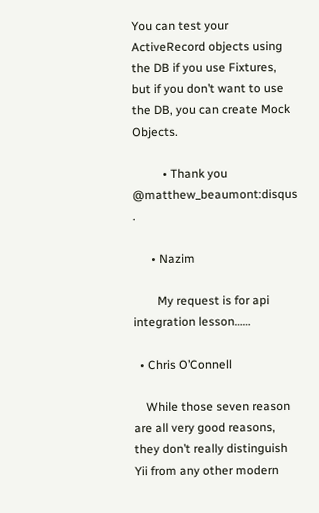You can test your ActiveRecord objects using the DB if you use Fixtures, but if you don’t want to use the DB, you can create Mock Objects.

          • Thank you @matthew_beaumont:disqus .

      • Nazim

        My request is for api integration lesson……

  • Chris O’Connell

    While those seven reason are all very good reasons, they don’t really distinguish Yii from any other modern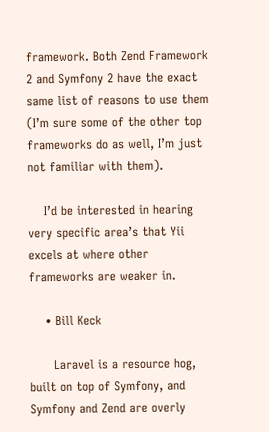framework. Both Zend Framework 2 and Symfony 2 have the exact same list of reasons to use them (I’m sure some of the other top frameworks do as well, I’m just not familiar with them).

    I’d be interested in hearing very specific area’s that Yii excels at where other frameworks are weaker in.

    • Bill Keck

      Laravel is a resource hog, built on top of Symfony, and Symfony and Zend are overly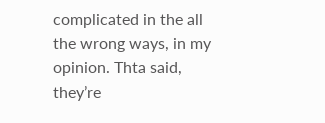complicated in the all the wrong ways, in my opinion. Thta said, they’re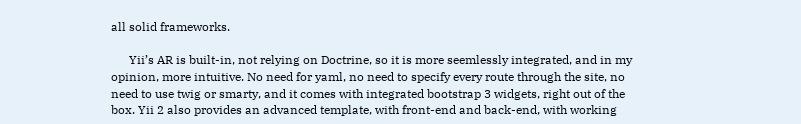all solid frameworks.

      Yii’s AR is built-in, not relying on Doctrine, so it is more seemlessly integrated, and in my opinion, more intuitive. No need for yaml, no need to specify every route through the site, no need to use twig or smarty, and it comes with integrated bootstrap 3 widgets, right out of the box. Yii 2 also provides an advanced template, with front-end and back-end, with working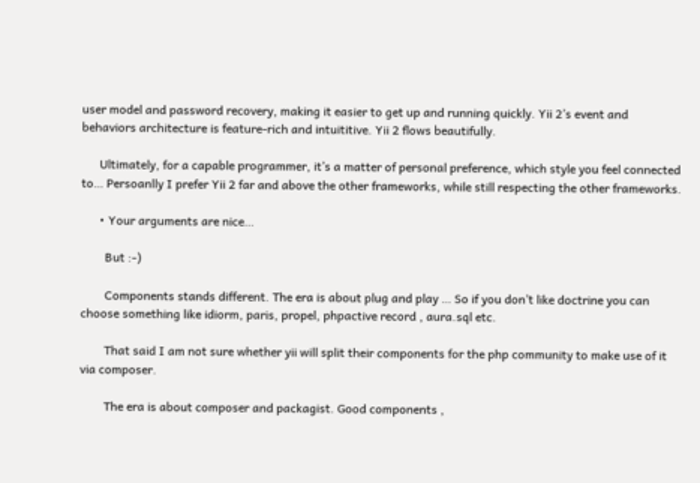user model and password recovery, making it easier to get up and running quickly. Yii 2’s event and behaviors architecture is feature-rich and intuititive. Yii 2 flows beautifully.

      Ultimately, for a capable programmer, it’s a matter of personal preference, which style you feel connected to… Persoanlly I prefer Yii 2 far and above the other frameworks, while still respecting the other frameworks.

      • Your arguments are nice…

        But :-)

        Components stands different. The era is about plug and play … So if you don’t like doctrine you can choose something like idiorm, paris, propel, phpactive record , aura.sql etc.

        That said I am not sure whether yii will split their components for the php community to make use of it via composer.

        The era is about composer and packagist. Good components ,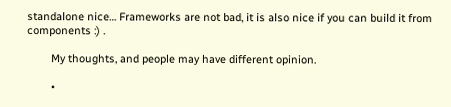standalone nice… Frameworks are not bad, it is also nice if you can build it from components :) .

        My thoughts, and people may have different opinion.

        •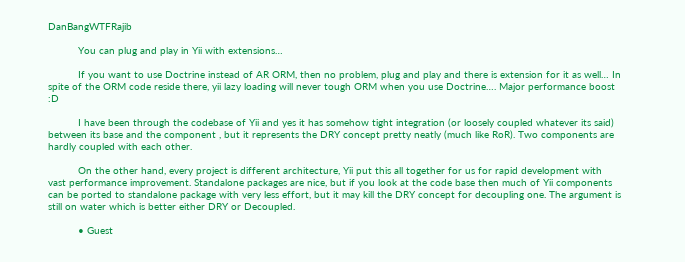DanBangWTFRajib

          You can plug and play in Yii with extensions…

          If you want to use Doctrine instead of AR ORM, then no problem, plug and play and there is extension for it as well… In spite of the ORM code reside there, yii lazy loading will never tough ORM when you use Doctrine…. Major performance boost :D

          I have been through the codebase of Yii and yes it has somehow tight integration (or loosely coupled whatever its said) between its base and the component , but it represents the DRY concept pretty neatly (much like RoR). Two components are hardly coupled with each other.

          On the other hand, every project is different architecture, Yii put this all together for us for rapid development with vast performance improvement. Standalone packages are nice, but if you look at the code base then much of Yii components can be ported to standalone package with very less effort, but it may kill the DRY concept for decoupling one. The argument is still on water which is better either DRY or Decoupled.

          • Guest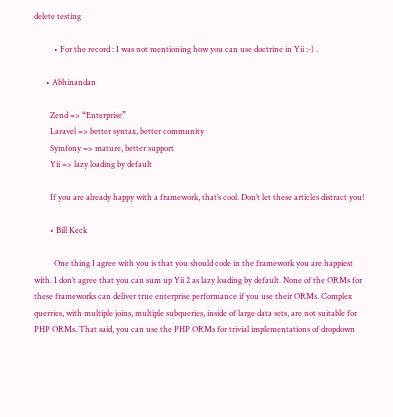delete testing

          • For the record : I was not mentioning how you can use doctrine in Yii :-) .

      • Abhinandan

        Zend => “Enterprise”
        Laravel => better syntax, better community
        Symfony => mature, better support
        Yii => lazy loading by default

        If you are already happy with a framework, that’s cool. Don’t let these articles distract you!

        • Bill Keck

          One thing I agree with you is that you should code in the framework you are happiest with. I don’t agree that you can sum up Yii 2 as lazy loading by default. None of the ORMs for these frameworks can deliver true enterprise performance if you use their ORMs. Complex querries, with multiple joins, multiple subqueries, inside of large data sets, are not suitable for PHP ORMs. That said, you can use the PHP ORMs for trivial implementations of dropdown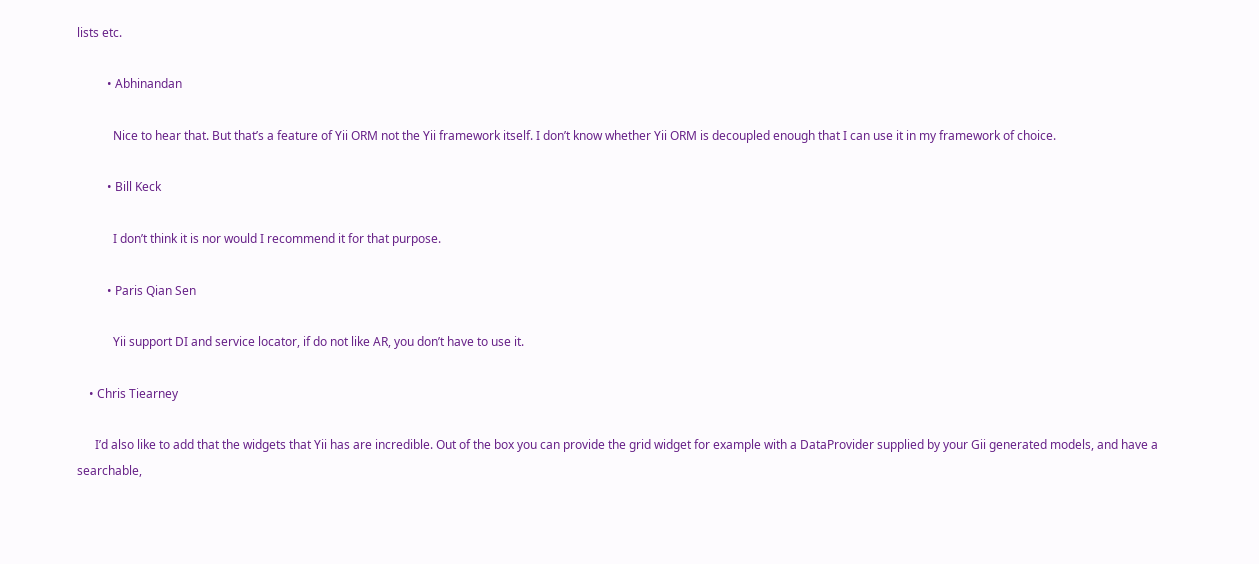lists etc.

          • Abhinandan

            Nice to hear that. But that’s a feature of Yii ORM not the Yii framework itself. I don’t know whether Yii ORM is decoupled enough that I can use it in my framework of choice.

          • Bill Keck

            I don’t think it is nor would I recommend it for that purpose.

          • Paris Qian Sen

            Yii support DI and service locator, if do not like AR, you don’t have to use it.

    • Chris Tiearney

      I’d also like to add that the widgets that Yii has are incredible. Out of the box you can provide the grid widget for example with a DataProvider supplied by your Gii generated models, and have a searchable,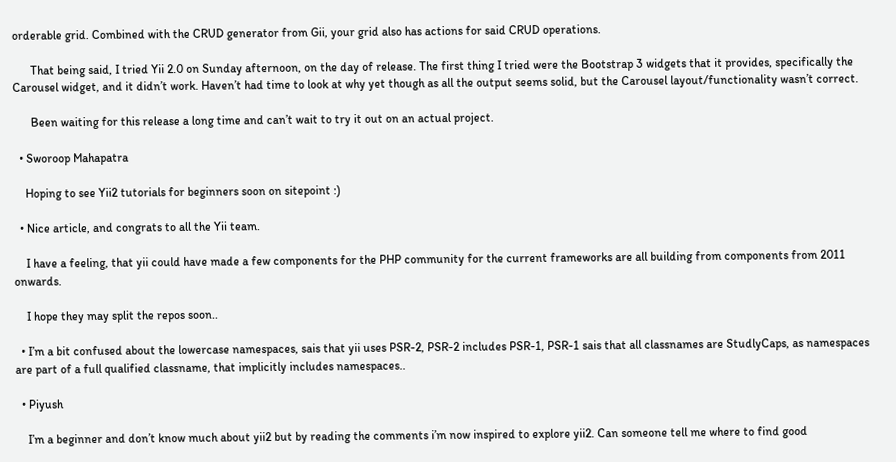orderable grid. Combined with the CRUD generator from Gii, your grid also has actions for said CRUD operations.

      That being said, I tried Yii 2.0 on Sunday afternoon, on the day of release. The first thing I tried were the Bootstrap 3 widgets that it provides, specifically the Carousel widget, and it didn’t work. Haven’t had time to look at why yet though as all the output seems solid, but the Carousel layout/functionality wasn’t correct.

      Been waiting for this release a long time and can’t wait to try it out on an actual project.

  • Sworoop Mahapatra

    Hoping to see Yii2 tutorials for beginners soon on sitepoint :)

  • Nice article, and congrats to all the Yii team.

    I have a feeling, that yii could have made a few components for the PHP community for the current frameworks are all building from components from 2011 onwards.

    I hope they may split the repos soon..

  • I’m a bit confused about the lowercase namespaces, sais that yii uses PSR-2, PSR-2 includes PSR-1, PSR-1 sais that all classnames are StudlyCaps, as namespaces are part of a full qualified classname, that implicitly includes namespaces..

  • Piyush

    I’m a beginner and don’t know much about yii2 but by reading the comments i’m now inspired to explore yii2. Can someone tell me where to find good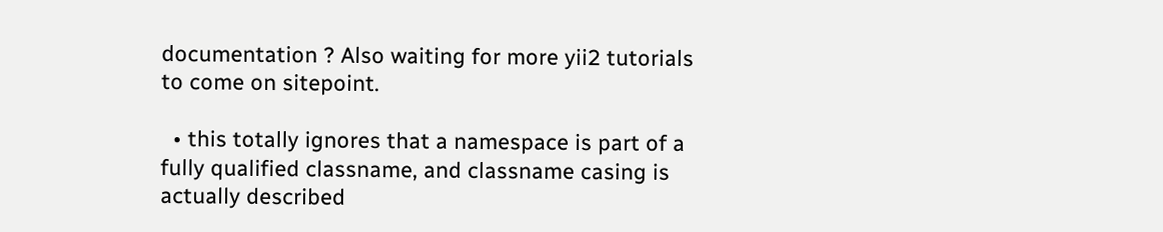documentation ? Also waiting for more yii2 tutorials to come on sitepoint.

  • this totally ignores that a namespace is part of a fully qualified classname, and classname casing is actually described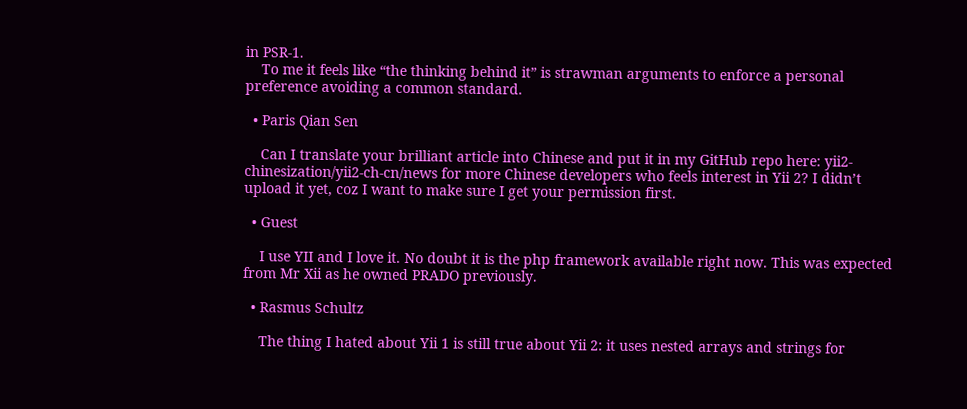in PSR-1.
    To me it feels like “the thinking behind it” is strawman arguments to enforce a personal preference avoiding a common standard.

  • Paris Qian Sen

    Can I translate your brilliant article into Chinese and put it in my GitHub repo here: yii2-chinesization/yii2-ch-cn/news for more Chinese developers who feels interest in Yii 2? I didn’t upload it yet, coz I want to make sure I get your permission first.

  • Guest

    I use YII and I love it. No doubt it is the php framework available right now. This was expected from Mr Xii as he owned PRADO previously.

  • Rasmus Schultz

    The thing I hated about Yii 1 is still true about Yii 2: it uses nested arrays and strings for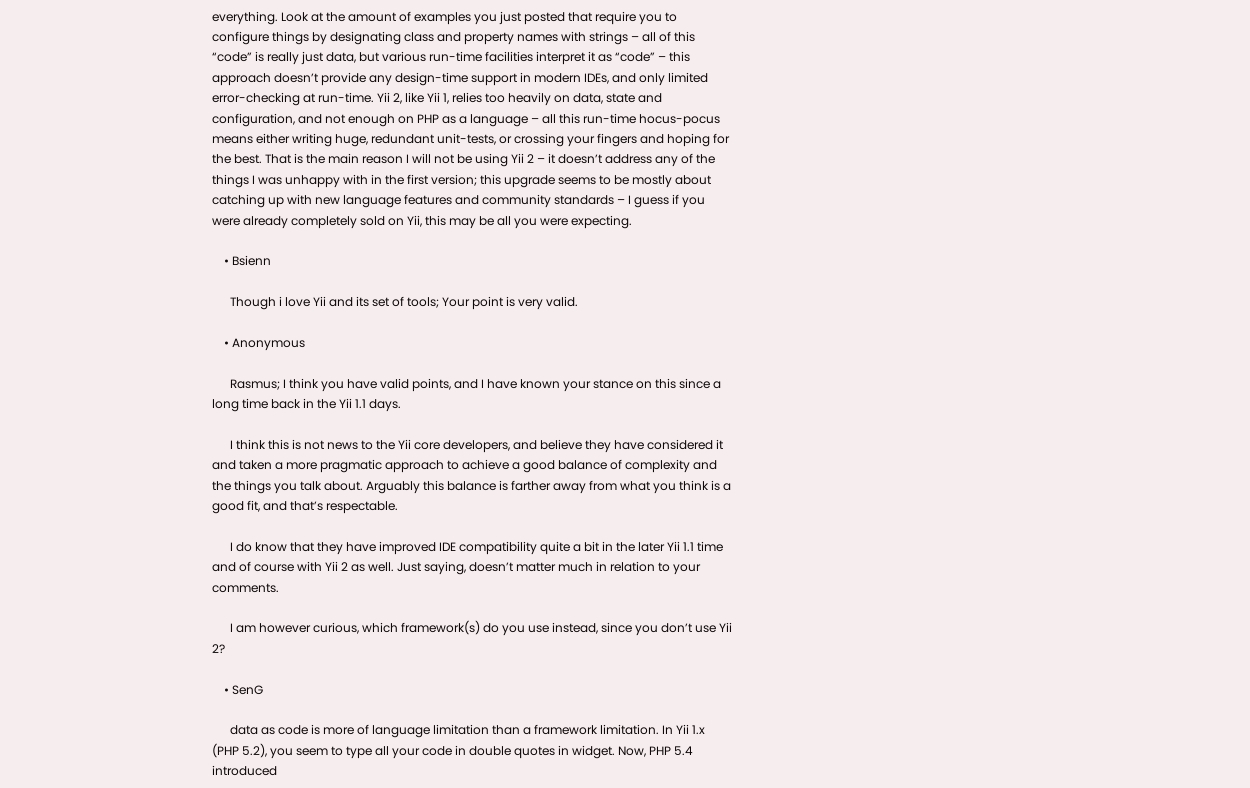everything. Look at the amount of examples you just posted that require you to configure things by designating class and property names with strings – all of this “code” is really just data, but various run-time facilities interpret it as “code” – this approach doesn’t provide any design-time support in modern IDEs, and only limited error-checking at run-time. Yii 2, like Yii 1, relies too heavily on data, state and configuration, and not enough on PHP as a language – all this run-time hocus-pocus means either writing huge, redundant unit-tests, or crossing your fingers and hoping for the best. That is the main reason I will not be using Yii 2 – it doesn’t address any of the things I was unhappy with in the first version; this upgrade seems to be mostly about catching up with new language features and community standards – I guess if you were already completely sold on Yii, this may be all you were expecting.

    • Bsienn

      Though i love Yii and its set of tools; Your point is very valid.

    • Anonymous

      Rasmus; I think you have valid points, and I have known your stance on this since a long time back in the Yii 1.1 days.

      I think this is not news to the Yii core developers, and believe they have considered it and taken a more pragmatic approach to achieve a good balance of complexity and the things you talk about. Arguably this balance is farther away from what you think is a good fit, and that’s respectable.

      I do know that they have improved IDE compatibility quite a bit in the later Yii 1.1 time and of course with Yii 2 as well. Just saying, doesn’t matter much in relation to your comments.

      I am however curious, which framework(s) do you use instead, since you don’t use Yii 2?

    • SenG

      data as code is more of language limitation than a framework limitation. In Yii 1.x (PHP 5.2), you seem to type all your code in double quotes in widget. Now, PHP 5.4 introduced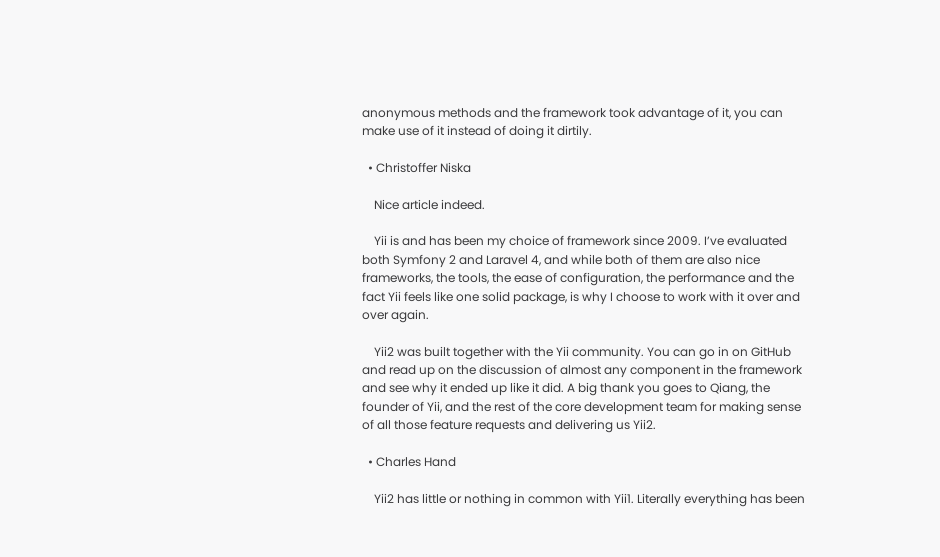anonymous methods and the framework took advantage of it, you can make use of it instead of doing it dirtily.

  • Christoffer Niska

    Nice article indeed.

    Yii is and has been my choice of framework since 2009. I’ve evaluated both Symfony 2 and Laravel 4, and while both of them are also nice frameworks, the tools, the ease of configuration, the performance and the fact Yii feels like one solid package, is why I choose to work with it over and over again.

    Yii2 was built together with the Yii community. You can go in on GitHub and read up on the discussion of almost any component in the framework and see why it ended up like it did. A big thank you goes to Qiang, the founder of Yii, and the rest of the core development team for making sense of all those feature requests and delivering us Yii2.

  • Charles Hand

    Yii2 has little or nothing in common with Yii1. Literally everything has been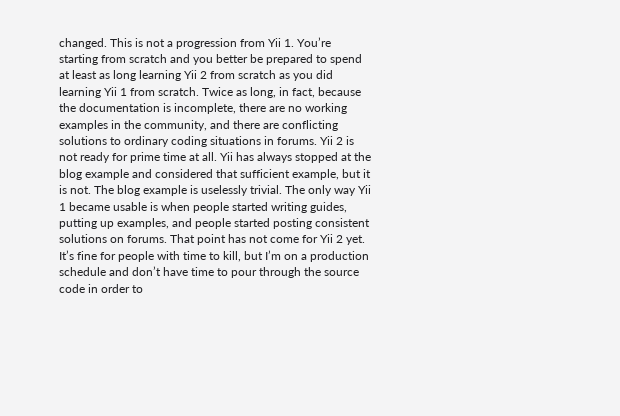changed. This is not a progression from Yii 1. You’re starting from scratch and you better be prepared to spend at least as long learning Yii 2 from scratch as you did learning Yii 1 from scratch. Twice as long, in fact, because the documentation is incomplete, there are no working examples in the community, and there are conflicting solutions to ordinary coding situations in forums. Yii 2 is not ready for prime time at all. Yii has always stopped at the blog example and considered that sufficient example, but it is not. The blog example is uselessly trivial. The only way Yii 1 became usable is when people started writing guides, putting up examples, and people started posting consistent solutions on forums. That point has not come for Yii 2 yet. It’s fine for people with time to kill, but I’m on a production schedule and don’t have time to pour through the source code in order to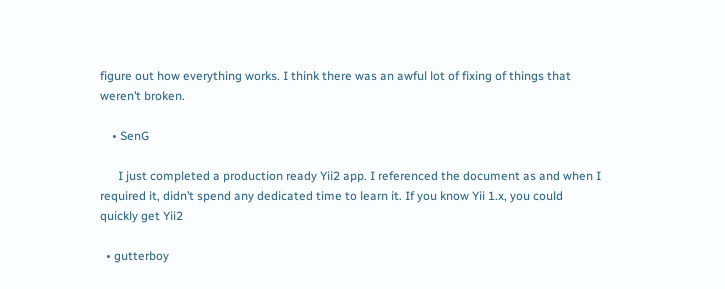figure out how everything works. I think there was an awful lot of fixing of things that weren’t broken.

    • SenG

      I just completed a production ready Yii2 app. I referenced the document as and when I required it, didn’t spend any dedicated time to learn it. If you know Yii 1.x, you could quickly get Yii2

  • gutterboy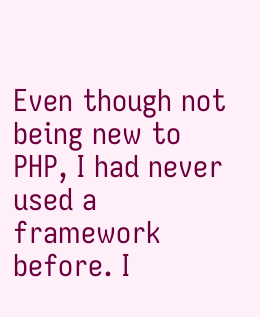Even though not being new to PHP, I had never used a framework before. I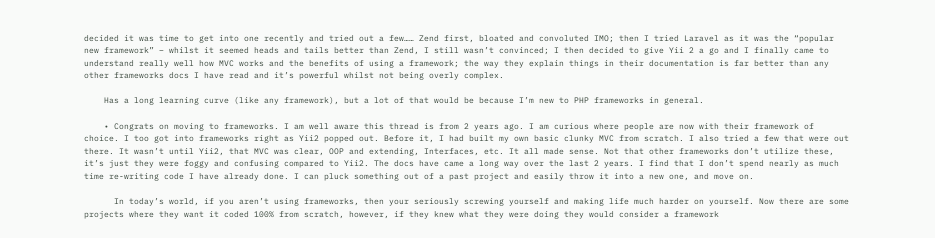decided it was time to get into one recently and tried out a few…… Zend first, bloated and convoluted IMO; then I tried Laravel as it was the “popular new framework” – whilst it seemed heads and tails better than Zend, I still wasn’t convinced; I then decided to give Yii 2 a go and I finally came to understand really well how MVC works and the benefits of using a framework; the way they explain things in their documentation is far better than any other frameworks docs I have read and it’s powerful whilst not being overly complex.

    Has a long learning curve (like any framework), but a lot of that would be because I’m new to PHP frameworks in general.

    • Congrats on moving to frameworks. I am well aware this thread is from 2 years ago. I am curious where people are now with their framework of choice. I too got into frameworks right as Yii2 popped out. Before it, I had built my own basic clunky MVC from scratch. I also tried a few that were out there. It wasn’t until Yii2, that MVC was clear, OOP and extending, Interfaces, etc. It all made sense. Not that other frameworks don’t utilize these, it’s just they were foggy and confusing compared to Yii2. The docs have came a long way over the last 2 years. I find that I don’t spend nearly as much time re-writing code I have already done. I can pluck something out of a past project and easily throw it into a new one, and move on.

      In today’s world, if you aren’t using frameworks, then your seriously screwing yourself and making life much harder on yourself. Now there are some projects where they want it coded 100% from scratch, however, if they knew what they were doing they would consider a framework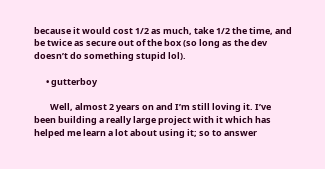because it would cost 1/2 as much, take 1/2 the time, and be twice as secure out of the box (so long as the dev doesn’t do something stupid lol).

      • gutterboy

        Well, almost 2 years on and I’m still loving it. I’ve been building a really large project with it which has helped me learn a lot about using it; so to answer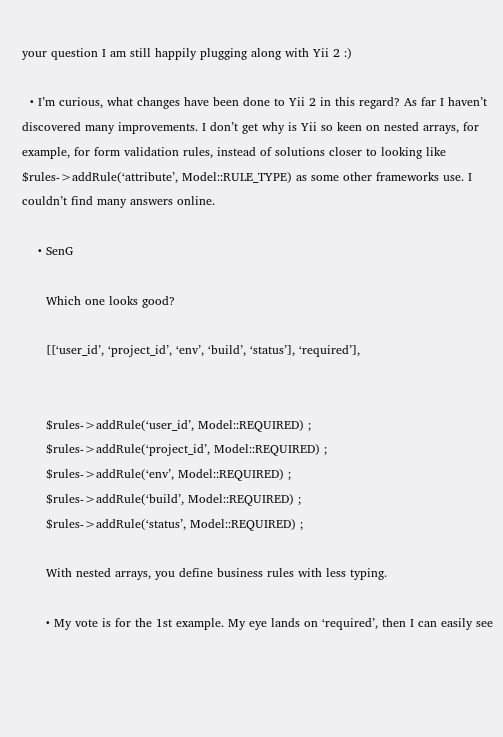your question I am still happily plugging along with Yii 2 :)

  • I’m curious, what changes have been done to Yii 2 in this regard? As far I haven’t discovered many improvements. I don’t get why is Yii so keen on nested arrays, for example, for form validation rules, instead of solutions closer to looking like $rules->addRule(‘attribute’, Model::RULE_TYPE) as some other frameworks use. I couldn’t find many answers online.

    • SenG

      Which one looks good?

      [[‘user_id’, ‘project_id’, ‘env’, ‘build’, ‘status’], ‘required’],


      $rules->addRule(‘user_id’, Model::REQUIRED) ;
      $rules->addRule(‘project_id’, Model::REQUIRED) ;
      $rules->addRule(‘env’, Model::REQUIRED) ;
      $rules->addRule(‘build’, Model::REQUIRED) ;
      $rules->addRule(‘status’, Model::REQUIRED) ;

      With nested arrays, you define business rules with less typing.

      • My vote is for the 1st example. My eye lands on ‘required’, then I can easily see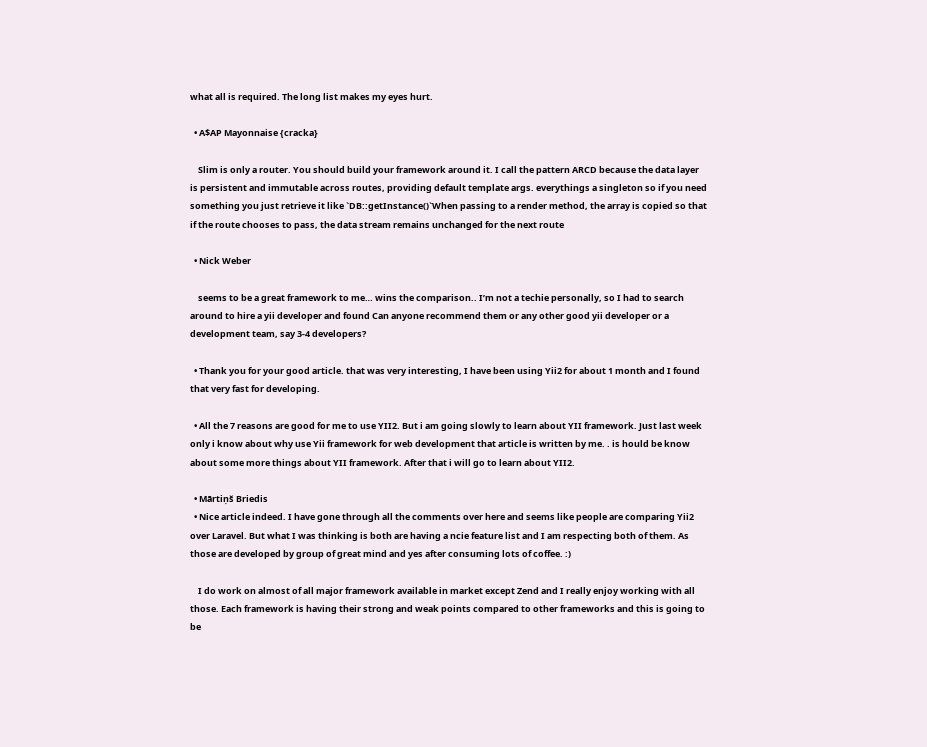what all is required. The long list makes my eyes hurt.

  • A$AP Mayonnaise {cracka}

    Slim is only a router. You should build your framework around it. I call the pattern ARCD because the data layer is persistent and immutable across routes, providing default template args. everythings a singleton so if you need something you just retrieve it like `DB::getInstance()`When passing to a render method, the array is copied so that if the route chooses to pass, the data stream remains unchanged for the next route

  • Nick Weber

    seems to be a great framework to me… wins the comparison.. I’m not a techie personally, so I had to search around to hire a yii developer and found Can anyone recommend them or any other good yii developer or a development team, say 3-4 developers?

  • Thank you for your good article. that was very interesting, I have been using Yii2 for about 1 month and I found that very fast for developing.

  • All the 7 reasons are good for me to use YII2. But i am going slowly to learn about YII framework. Just last week only i know about why use Yii framework for web development that article is written by me. . is hould be know about some more things about YII framework. After that i will go to learn about YII2.

  • Mārtiņš Briedis
  • Nice article indeed. I have gone through all the comments over here and seems like people are comparing Yii2 over Laravel. But what I was thinking is both are having a ncie feature list and I am respecting both of them. As those are developed by group of great mind and yes after consuming lots of coffee. :)

    I do work on almost of all major framework available in market except Zend and I really enjoy working with all those. Each framework is having their strong and weak points compared to other frameworks and this is going to be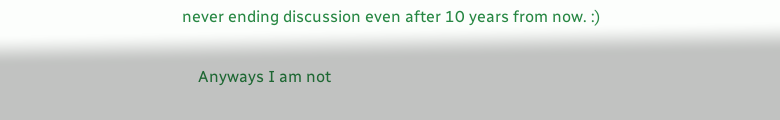never ending discussion even after 10 years from now. :)

    Anyways I am not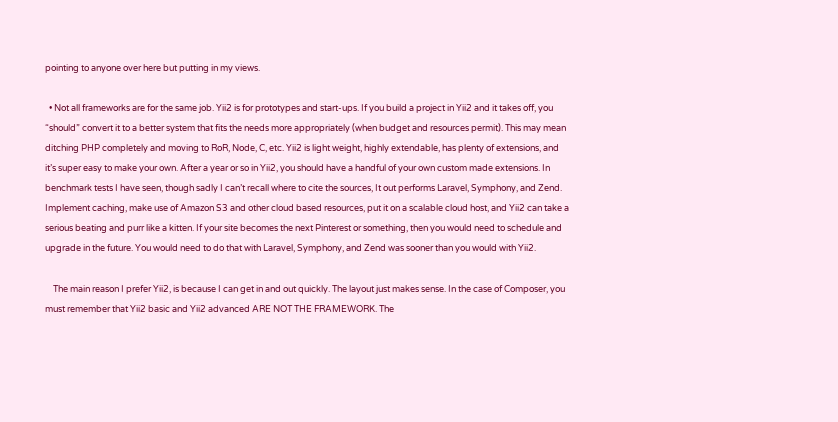pointing to anyone over here but putting in my views.

  • Not all frameworks are for the same job. Yii2 is for prototypes and start-ups. If you build a project in Yii2 and it takes off, you “should” convert it to a better system that fits the needs more appropriately (when budget and resources permit). This may mean ditching PHP completely and moving to RoR, Node, C, etc. Yii2 is light weight, highly extendable, has plenty of extensions, and it’s super easy to make your own. After a year or so in Yii2, you should have a handful of your own custom made extensions. In benchmark tests I have seen, though sadly I can’t recall where to cite the sources, It out performs Laravel, Symphony, and Zend. Implement caching, make use of Amazon S3 and other cloud based resources, put it on a scalable cloud host, and Yii2 can take a serious beating and purr like a kitten. If your site becomes the next Pinterest or something, then you would need to schedule and upgrade in the future. You would need to do that with Laravel, Symphony, and Zend was sooner than you would with Yii2.

    The main reason I prefer Yii2, is because I can get in and out quickly. The layout just makes sense. In the case of Composer, you must remember that Yii2 basic and Yii2 advanced ARE NOT THE FRAMEWORK. The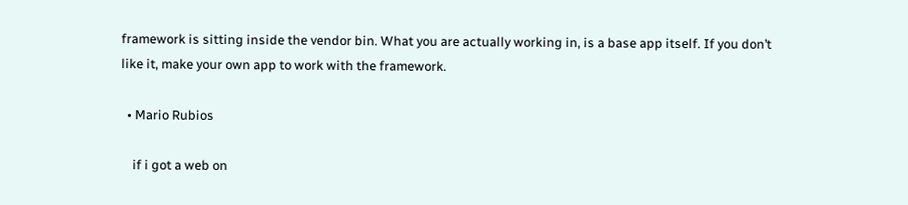framework is sitting inside the vendor bin. What you are actually working in, is a base app itself. If you don’t like it, make your own app to work with the framework.

  • Mario Rubios

    if i got a web on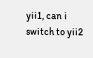yii1, can i switch to yii2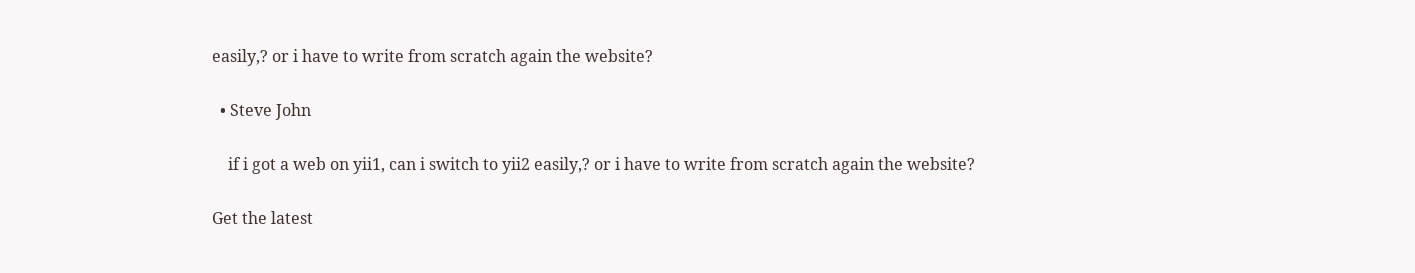easily,? or i have to write from scratch again the website?

  • Steve John

    if i got a web on yii1, can i switch to yii2 easily,? or i have to write from scratch again the website?

Get the latest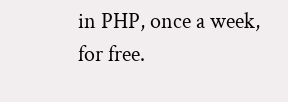in PHP, once a week, for free.